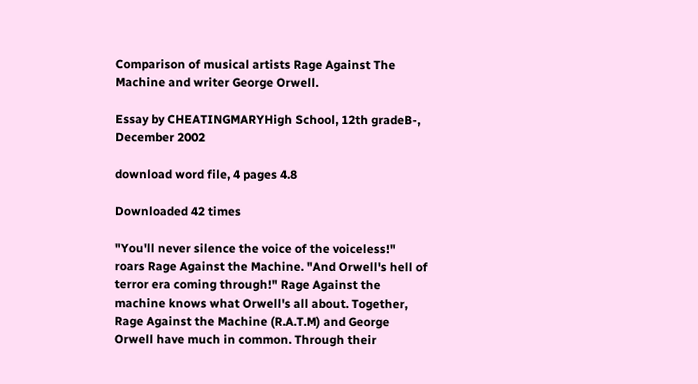Comparison of musical artists Rage Against The Machine and writer George Orwell.

Essay by CHEATINGMARYHigh School, 12th gradeB-, December 2002

download word file, 4 pages 4.8

Downloaded 42 times

"You'll never silence the voice of the voiceless!" roars Rage Against the Machine. "And Orwell's hell of terror era coming through!" Rage Against the machine knows what Orwell's all about. Together, Rage Against the Machine (R.A.T.M) and George Orwell have much in common. Through their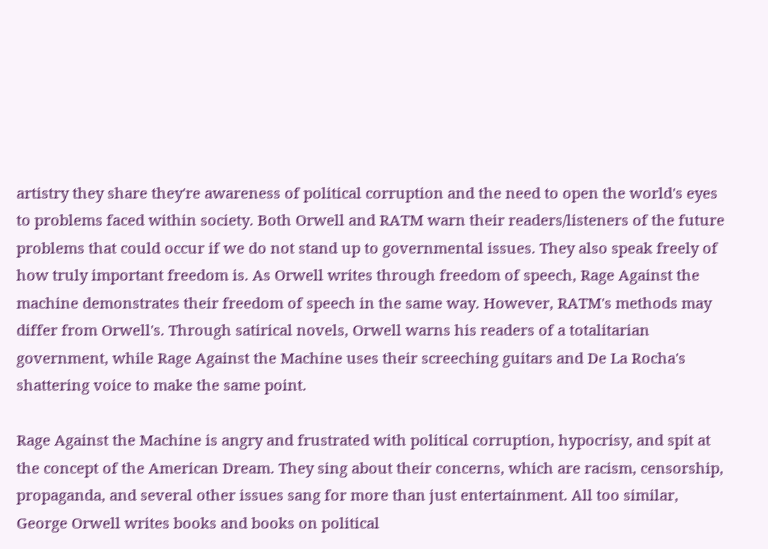artistry they share they're awareness of political corruption and the need to open the world's eyes to problems faced within society. Both Orwell and RATM warn their readers/listeners of the future problems that could occur if we do not stand up to governmental issues. They also speak freely of how truly important freedom is. As Orwell writes through freedom of speech, Rage Against the machine demonstrates their freedom of speech in the same way. However, RATM's methods may differ from Orwell's. Through satirical novels, Orwell warns his readers of a totalitarian government, while Rage Against the Machine uses their screeching guitars and De La Rocha's shattering voice to make the same point.

Rage Against the Machine is angry and frustrated with political corruption, hypocrisy, and spit at the concept of the American Dream. They sing about their concerns, which are racism, censorship, propaganda, and several other issues sang for more than just entertainment. All too similar, George Orwell writes books and books on political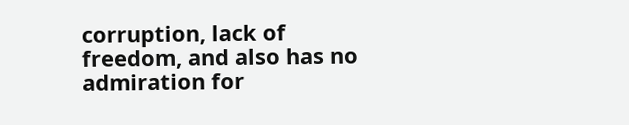corruption, lack of freedom, and also has no admiration for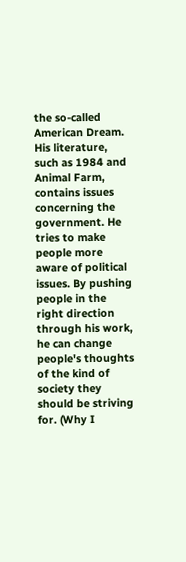the so-called American Dream. His literature, such as 1984 and Animal Farm, contains issues concerning the government. He tries to make people more aware of political issues. By pushing people in the right direction through his work, he can change people's thoughts of the kind of society they should be striving for. (Why I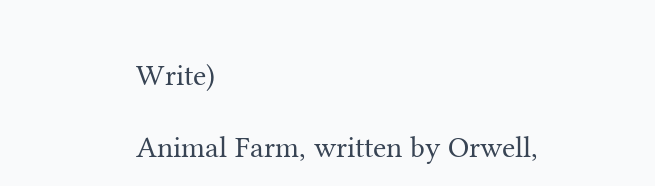Write)

Animal Farm, written by Orwell,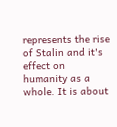represents the rise of Stalin and it's effect on humanity as a whole. It is about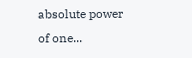absolute power of one...